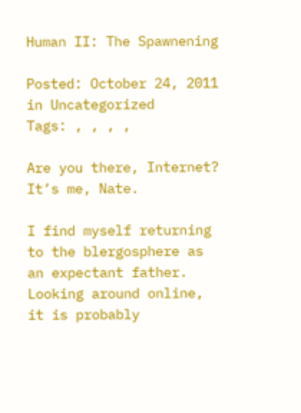Human II: The Spawnening

Posted: October 24, 2011 in Uncategorized
Tags: , , , ,

Are you there, Internet? It’s me, Nate.

I find myself returning to the blergosphere as an expectant father. Looking around online, it is probably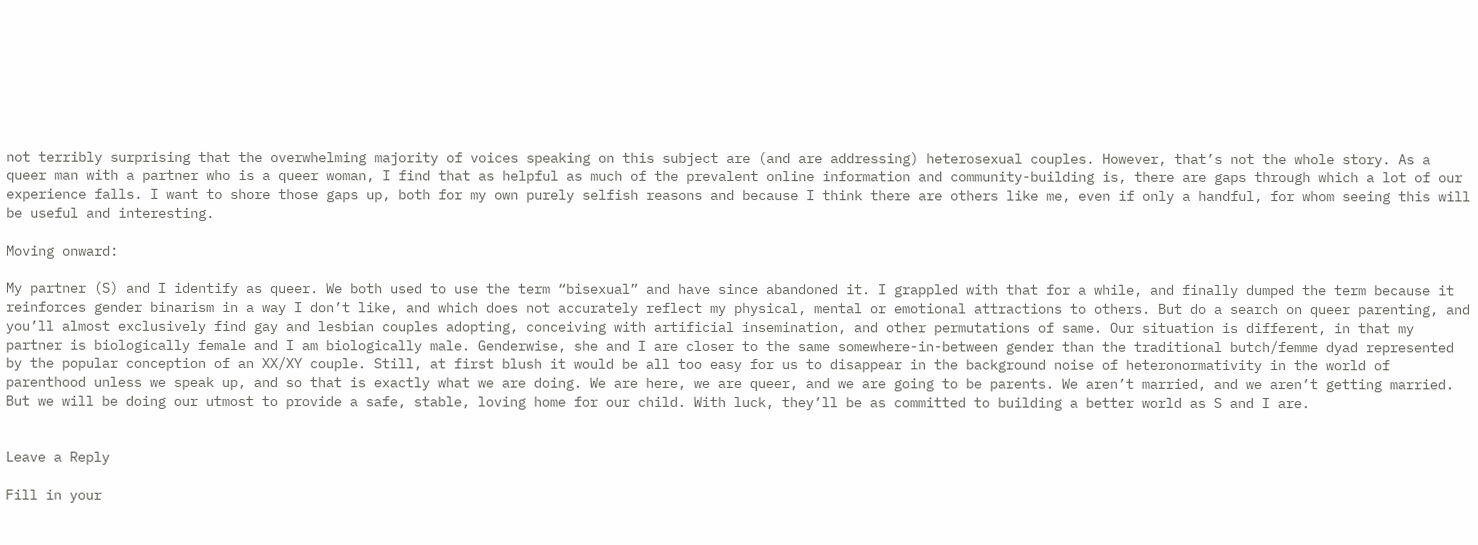not terribly surprising that the overwhelming majority of voices speaking on this subject are (and are addressing) heterosexual couples. However, that’s not the whole story. As a queer man with a partner who is a queer woman, I find that as helpful as much of the prevalent online information and community-building is, there are gaps through which a lot of our experience falls. I want to shore those gaps up, both for my own purely selfish reasons and because I think there are others like me, even if only a handful, for whom seeing this will be useful and interesting.

Moving onward:

My partner (S) and I identify as queer. We both used to use the term “bisexual” and have since abandoned it. I grappled with that for a while, and finally dumped the term because it reinforces gender binarism in a way I don’t like, and which does not accurately reflect my physical, mental or emotional attractions to others. But do a search on queer parenting, and you’ll almost exclusively find gay and lesbian couples adopting, conceiving with artificial insemination, and other permutations of same. Our situation is different, in that my partner is biologically female and I am biologically male. Genderwise, she and I are closer to the same somewhere-in-between gender than the traditional butch/femme dyad represented by the popular conception of an XX/XY couple. Still, at first blush it would be all too easy for us to disappear in the background noise of heteronormativity in the world of parenthood unless we speak up, and so that is exactly what we are doing. We are here, we are queer, and we are going to be parents. We aren’t married, and we aren’t getting married. But we will be doing our utmost to provide a safe, stable, loving home for our child. With luck, they’ll be as committed to building a better world as S and I are.


Leave a Reply

Fill in your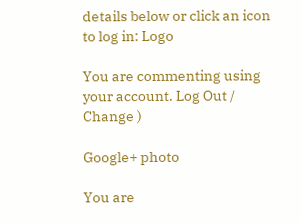details below or click an icon to log in: Logo

You are commenting using your account. Log Out /  Change )

Google+ photo

You are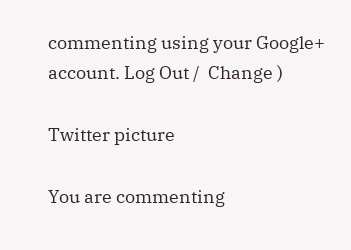commenting using your Google+ account. Log Out /  Change )

Twitter picture

You are commenting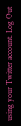using your Twitter account. Log Out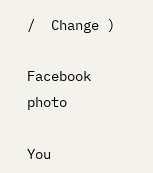/  Change )

Facebook photo

You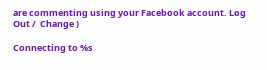are commenting using your Facebook account. Log Out /  Change )

Connecting to %s